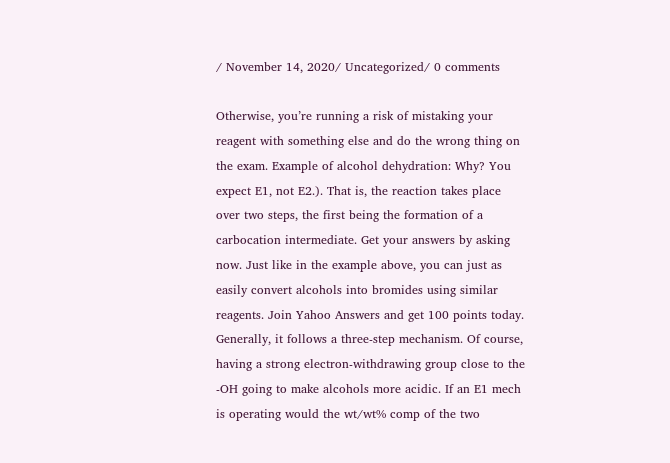/ November 14, 2020/ Uncategorized/ 0 comments

Otherwise, you’re running a risk of mistaking your reagent with something else and do the wrong thing on the exam. Example of alcohol dehydration: Why? You expect E1, not E2.). That is, the reaction takes place over two steps, the first being the formation of a carbocation intermediate. Get your answers by asking now. Just like in the example above, you can just as easily convert alcohols into bromides using similar reagents. Join Yahoo Answers and get 100 points today. Generally, it follows a three-step mechanism. Of course, having a strong electron-withdrawing group close to the -OH going to make alcohols more acidic. If an E1 mech is operating would the wt/wt% comp of the two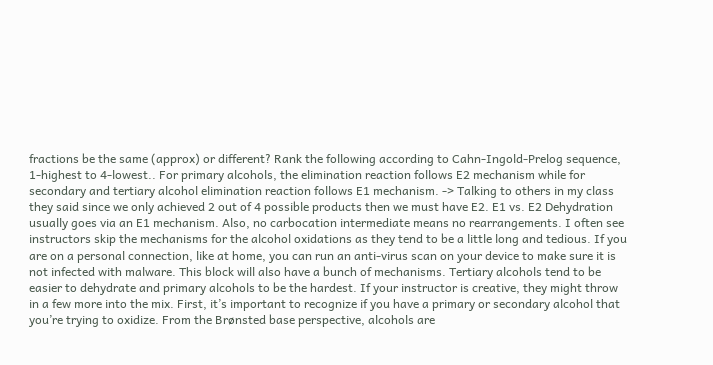fractions be the same (approx) or different? Rank the following according to Cahn-Ingold-Prelog sequence, 1-highest to 4-lowest.. For primary alcohols, the elimination reaction follows E2 mechanism while for secondary and tertiary alcohol elimination reaction follows E1 mechanism. -> Talking to others in my class they said since we only achieved 2 out of 4 possible products then we must have E2. E1 vs. E2 Dehydration usually goes via an E1 mechanism. Also, no carbocation intermediate means no rearrangements. I often see instructors skip the mechanisms for the alcohol oxidations as they tend to be a little long and tedious. If you are on a personal connection, like at home, you can run an anti-virus scan on your device to make sure it is not infected with malware. This block will also have a bunch of mechanisms. Tertiary alcohols tend to be easier to dehydrate and primary alcohols to be the hardest. If your instructor is creative, they might throw in a few more into the mix. First, it’s important to recognize if you have a primary or secondary alcohol that you’re trying to oxidize. From the Brønsted base perspective, alcohols are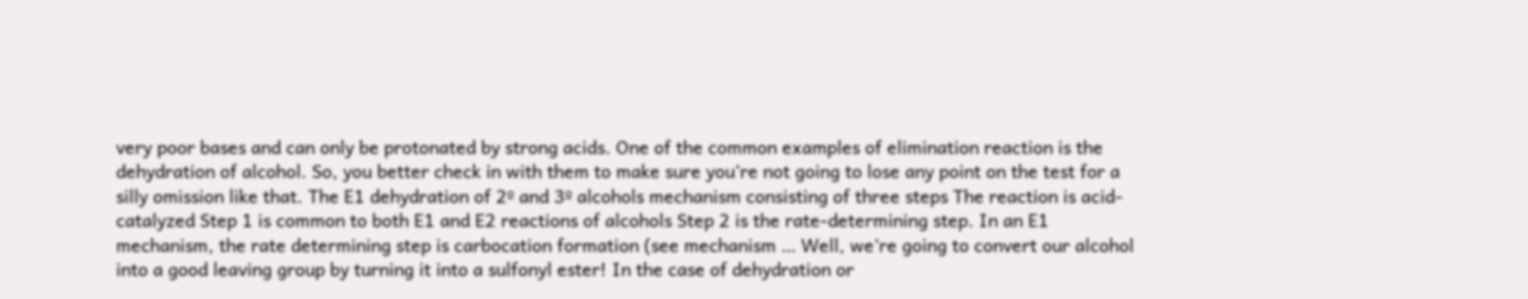very poor bases and can only be protonated by strong acids. One of the common examples of elimination reaction is the dehydration of alcohol. So, you better check in with them to make sure you’re not going to lose any point on the test for a silly omission like that. The E1 dehydration of 2º and 3º alcohols mechanism consisting of three steps The reaction is acid-catalyzed Step 1 is common to both E1 and E2 reactions of alcohols Step 2 is the rate-determining step. In an E1 mechanism, the rate determining step is carbocation formation (see mechanism … Well, we’re going to convert our alcohol into a good leaving group by turning it into a sulfonyl ester! In the case of dehydration or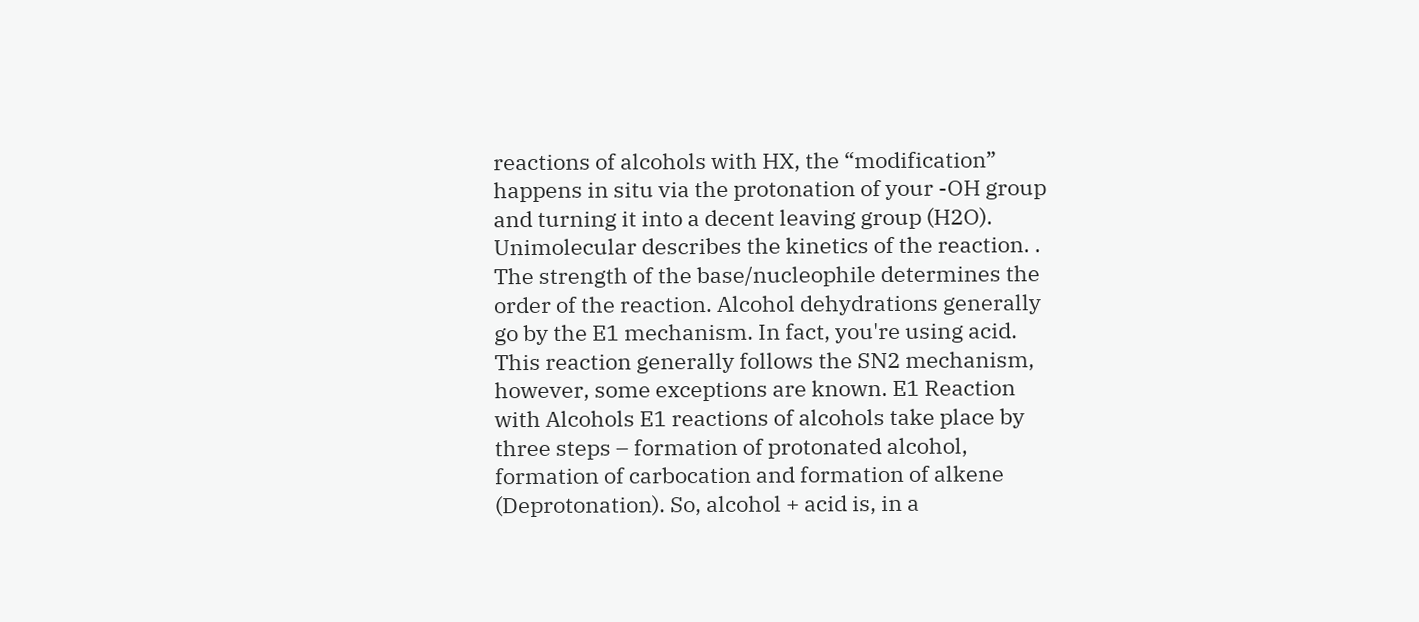reactions of alcohols with HX, the “modification” happens in situ via the protonation of your -OH group and turning it into a decent leaving group (H2O). Unimolecular describes the kinetics of the reaction. . The strength of the base/nucleophile determines the order of the reaction. Alcohol dehydrations generally go by the E1 mechanism. In fact, you're using acid. This reaction generally follows the SN2 mechanism, however, some exceptions are known. E1 Reaction with Alcohols E1 reactions of alcohols take place by three steps – formation of protonated alcohol, formation of carbocation and formation of alkene (Deprotonation). So, alcohol + acid is, in a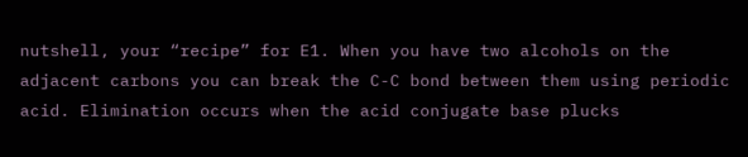nutshell, your “recipe” for E1. When you have two alcohols on the adjacent carbons you can break the C-C bond between them using periodic acid. Elimination occurs when the acid conjugate base plucks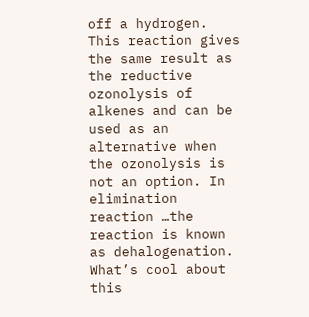off a hydrogen. This reaction gives the same result as the reductive ozonolysis of alkenes and can be used as an alternative when the ozonolysis is not an option. In elimination reaction …the reaction is known as dehalogenation. What’s cool about this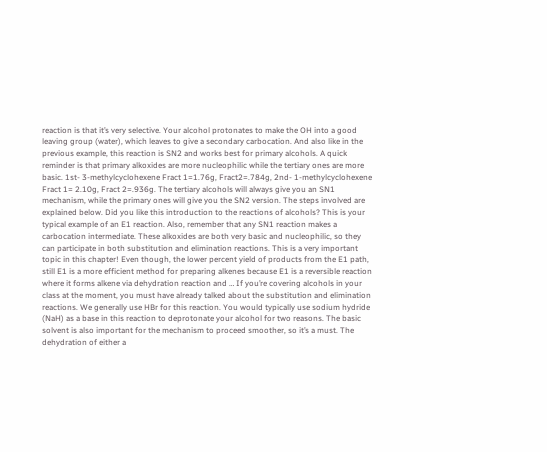reaction is that it’s very selective. Your alcohol protonates to make the OH into a good leaving group (water), which leaves to give a secondary carbocation. And also like in the previous example, this reaction is SN2 and works best for primary alcohols. A quick reminder is that primary alkoxides are more nucleophilic while the tertiary ones are more basic. 1st- 3-methylcyclohexene Fract 1=1.76g, Fract2=.784g, 2nd- 1-methylcyclohexene Fract 1= 2.10g, Fract 2=.936g. The tertiary alcohols will always give you an SN1 mechanism, while the primary ones will give you the SN2 version. The steps involved are explained below. Did you like this introduction to the reactions of alcohols? This is your typical example of an E1 reaction. Also, remember that any SN1 reaction makes a carbocation intermediate. These alkoxides are both very basic and nucleophilic, so they can participate in both substitution and elimination reactions. This is a very important topic in this chapter! Even though, the lower percent yield of products from the E1 path, still E1 is a more efficient method for preparing alkenes because E1 is a reversible reaction where it forms alkene via dehydration reaction and … If you’re covering alcohols in your class at the moment, you must have already talked about the substitution and elimination reactions. We generally use HBr for this reaction. You would typically use sodium hydride (NaH) as a base in this reaction to deprotonate your alcohol for two reasons. The basic solvent is also important for the mechanism to proceed smoother, so it’s a must. The dehydration of either a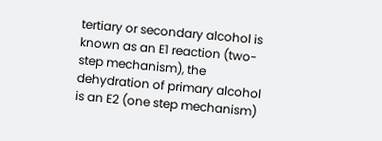tertiary or secondary alcohol is known as an E1 reaction (two-step mechanism), the dehydration of primary alcohol is an E2 (one step mechanism)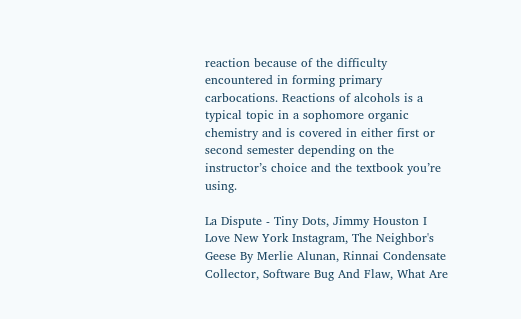reaction because of the difficulty encountered in forming primary carbocations. Reactions of alcohols is a typical topic in a sophomore organic chemistry and is covered in either first or second semester depending on the instructor’s choice and the textbook you’re using.

La Dispute - Tiny Dots, Jimmy Houston I Love New York Instagram, The Neighbor's Geese By Merlie Alunan, Rinnai Condensate Collector, Software Bug And Flaw, What Are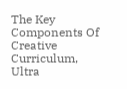The Key Components Of Creative Curriculum, Ultra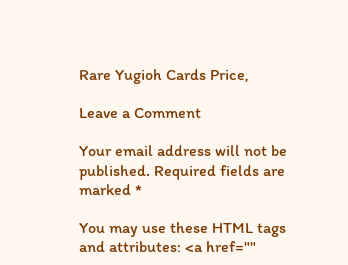Rare Yugioh Cards Price,

Leave a Comment

Your email address will not be published. Required fields are marked *

You may use these HTML tags and attributes: <a href=""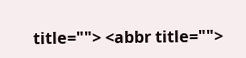title=""> <abbr title="">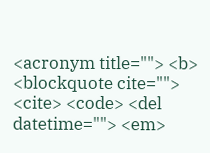<acronym title=""> <b> <blockquote cite=""> <cite> <code> <del datetime=""> <em>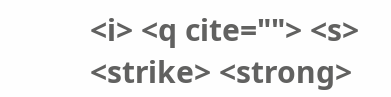<i> <q cite=""> <s> <strike> <strong>